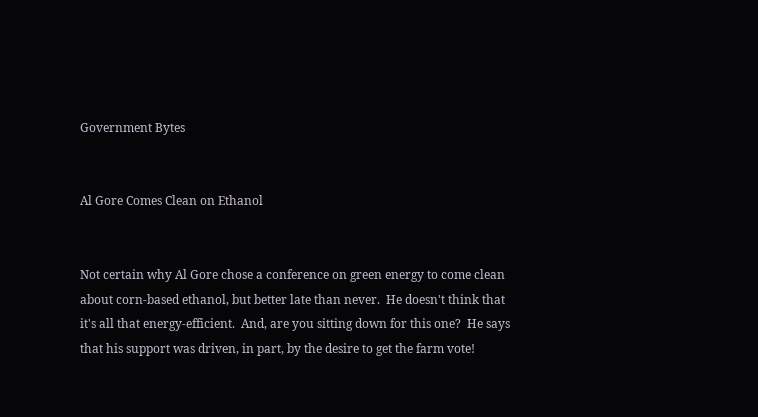Government Bytes


Al Gore Comes Clean on Ethanol


Not certain why Al Gore chose a conference on green energy to come clean about corn-based ethanol, but better late than never.  He doesn't think that it's all that energy-efficient.  And, are you sitting down for this one?  He says that his support was driven, in part, by the desire to get the farm vote!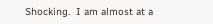Shocking.  I am almost at a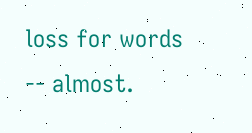loss for words -- almost.